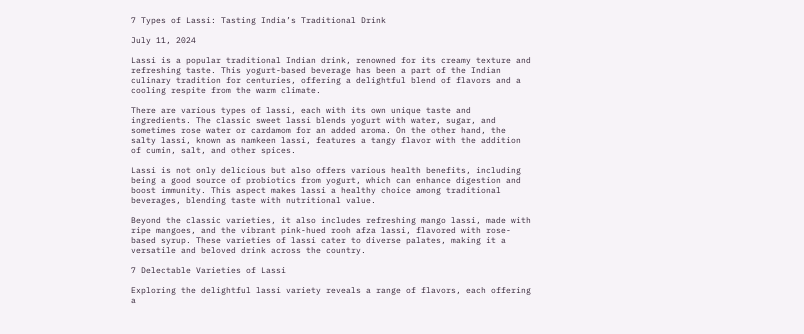7 Types of Lassi: Tasting India’s Traditional Drink

July 11, 2024

Lassi is a popular traditional Indian drink, renowned for its creamy texture and refreshing taste. This yogurt-based beverage has been a part of the Indian culinary tradition for centuries, offering a delightful blend of flavors and a cooling respite from the warm climate.

There are various types of lassi, each with its own unique taste and ingredients. The classic sweet lassi blends yogurt with water, sugar, and sometimes rose water or cardamom for an added aroma. On the other hand, the salty lassi, known as namkeen lassi, features a tangy flavor with the addition of cumin, salt, and other spices.

Lassi is not only delicious but also offers various health benefits, including being a good source of probiotics from yogurt, which can enhance digestion and boost immunity. This aspect makes lassi a healthy choice among traditional beverages, blending taste with nutritional value.

Beyond the classic varieties, it also includes refreshing mango lassi, made with ripe mangoes, and the vibrant pink-hued rooh afza lassi, flavored with rose-based syrup. These varieties of lassi cater to diverse palates, making it a versatile and beloved drink across the country.

7 Delectable Varieties of Lassi

Exploring the delightful lassi variety reveals a range of flavors, each offering a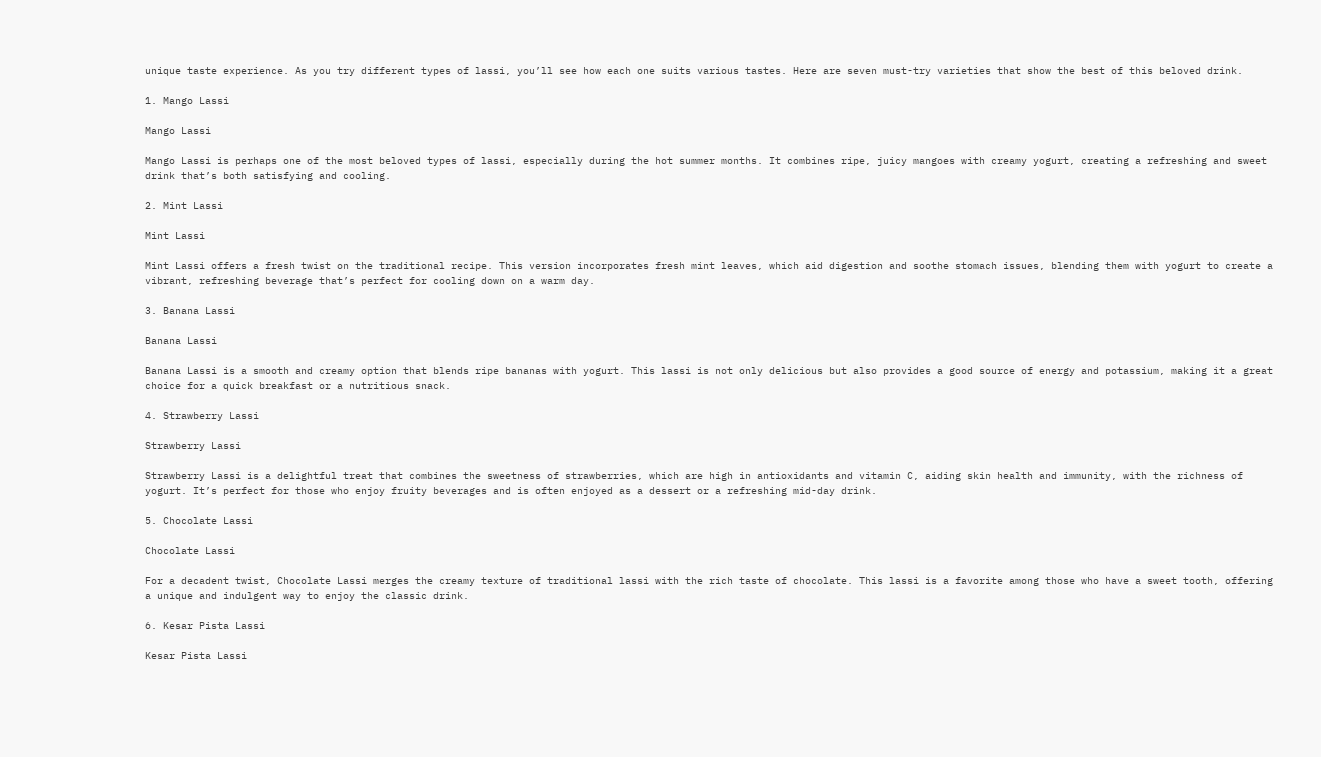unique taste experience. As you try different types of lassi, you’ll see how each one suits various tastes. Here are seven must-try varieties that show the best of this beloved drink.

1. Mango Lassi

Mango Lassi

Mango Lassi is perhaps one of the most beloved types of lassi, especially during the hot summer months. It combines ripe, juicy mangoes with creamy yogurt, creating a refreshing and sweet drink that’s both satisfying and cooling.

2. Mint Lassi

Mint Lassi

Mint Lassi offers a fresh twist on the traditional recipe. This version incorporates fresh mint leaves, which aid digestion and soothe stomach issues, blending them with yogurt to create a vibrant, refreshing beverage that’s perfect for cooling down on a warm day.

3. Banana Lassi

Banana Lassi

Banana Lassi is a smooth and creamy option that blends ripe bananas with yogurt. This lassi is not only delicious but also provides a good source of energy and potassium, making it a great choice for a quick breakfast or a nutritious snack.

4. Strawberry Lassi

Strawberry Lassi

Strawberry Lassi is a delightful treat that combines the sweetness of strawberries, which are high in antioxidants and vitamin C, aiding skin health and immunity, with the richness of yogurt. It’s perfect for those who enjoy fruity beverages and is often enjoyed as a dessert or a refreshing mid-day drink.

5. Chocolate Lassi

Chocolate Lassi

For a decadent twist, Chocolate Lassi merges the creamy texture of traditional lassi with the rich taste of chocolate. This lassi is a favorite among those who have a sweet tooth, offering a unique and indulgent way to enjoy the classic drink.

6. Kesar Pista Lassi

Kesar Pista Lassi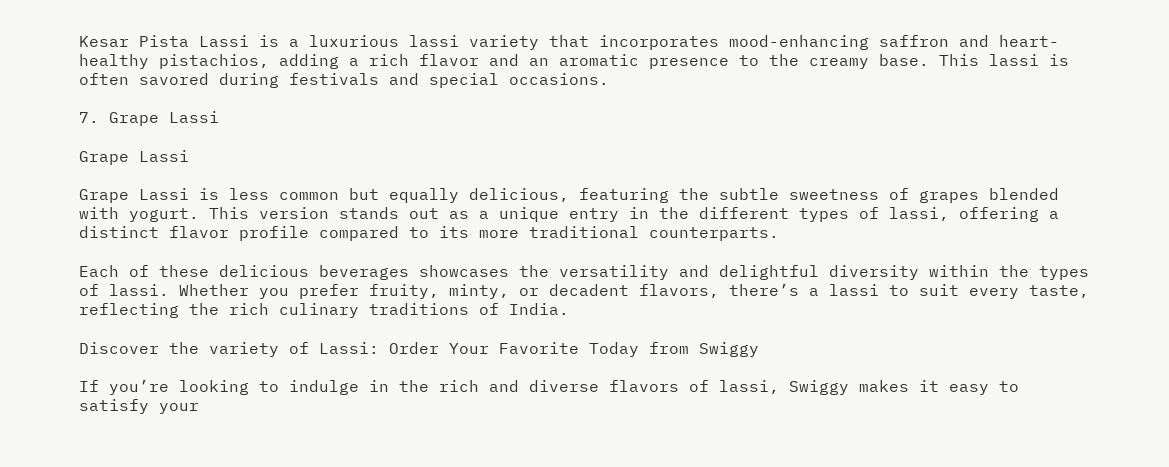Kesar Pista Lassi is a luxurious lassi variety that incorporates mood-enhancing saffron and heart-healthy pistachios, adding a rich flavor and an aromatic presence to the creamy base. This lassi is often savored during festivals and special occasions.

7. Grape Lassi

Grape Lassi

Grape Lassi is less common but equally delicious, featuring the subtle sweetness of grapes blended with yogurt. This version stands out as a unique entry in the different types of lassi, offering a distinct flavor profile compared to its more traditional counterparts.

Each of these delicious beverages showcases the versatility and delightful diversity within the types of lassi. Whether you prefer fruity, minty, or decadent flavors, there’s a lassi to suit every taste, reflecting the rich culinary traditions of India.

Discover the variety of Lassi: Order Your Favorite Today from Swiggy

If you’re looking to indulge in the rich and diverse flavors of lassi, Swiggy makes it easy to satisfy your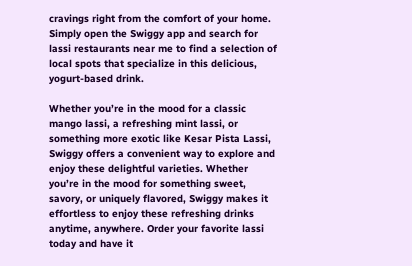cravings right from the comfort of your home. Simply open the Swiggy app and search for lassi restaurants near me to find a selection of local spots that specialize in this delicious, yogurt-based drink.

Whether you’re in the mood for a classic mango lassi, a refreshing mint lassi, or something more exotic like Kesar Pista Lassi, Swiggy offers a convenient way to explore and enjoy these delightful varieties. Whether you’re in the mood for something sweet, savory, or uniquely flavored, Swiggy makes it effortless to enjoy these refreshing drinks anytime, anywhere. Order your favorite lassi today and have it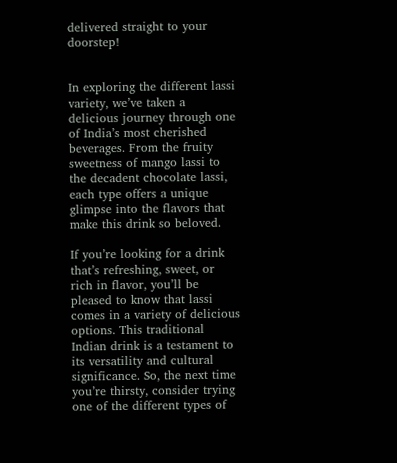delivered straight to your doorstep!


In exploring the different lassi variety, we’ve taken a delicious journey through one of India’s most cherished beverages. From the fruity sweetness of mango lassi to the decadent chocolate lassi, each type offers a unique glimpse into the flavors that make this drink so beloved.

If you’re looking for a drink that’s refreshing, sweet, or rich in flavor, you’ll be pleased to know that lassi comes in a variety of delicious options. This traditional Indian drink is a testament to its versatility and cultural significance. So, the next time you’re thirsty, consider trying one of the different types of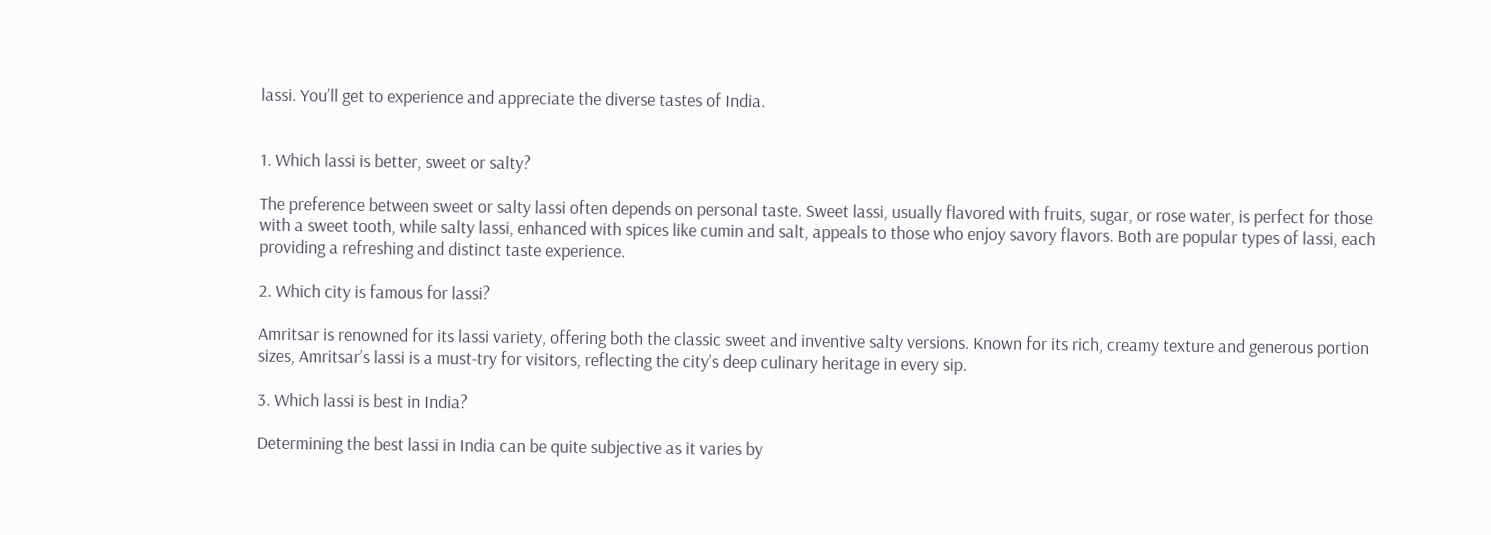lassi. You’ll get to experience and appreciate the diverse tastes of India.


1. Which lassi is better, sweet or salty?

The preference between sweet or salty lassi often depends on personal taste. Sweet lassi, usually flavored with fruits, sugar, or rose water, is perfect for those with a sweet tooth, while salty lassi, enhanced with spices like cumin and salt, appeals to those who enjoy savory flavors. Both are popular types of lassi, each providing a refreshing and distinct taste experience.

2. Which city is famous for lassi?

Amritsar is renowned for its lassi variety, offering both the classic sweet and inventive salty versions. Known for its rich, creamy texture and generous portion sizes, Amritsar’s lassi is a must-try for visitors, reflecting the city’s deep culinary heritage in every sip.

3. Which lassi is best in India?

Determining the best lassi in India can be quite subjective as it varies by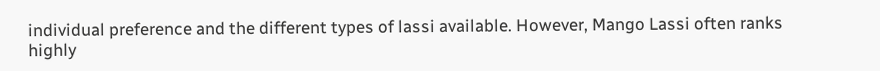individual preference and the different types of lassi available. However, Mango Lassi often ranks highly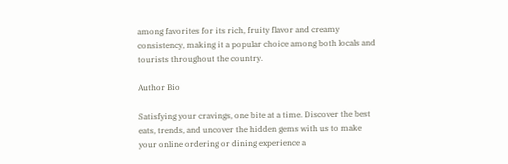among favorites for its rich, fruity flavor and creamy consistency, making it a popular choice among both locals and tourists throughout the country.

Author Bio

Satisfying your cravings, one bite at a time. Discover the best eats, trends, and uncover the hidden gems with us to make your online ordering or dining experience a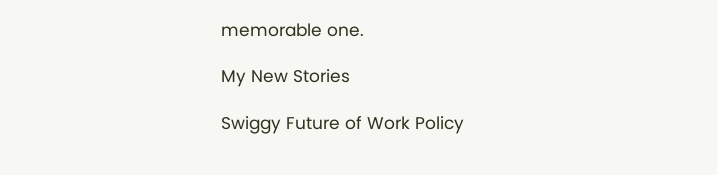memorable one.

My New Stories

Swiggy Future of Work Policy